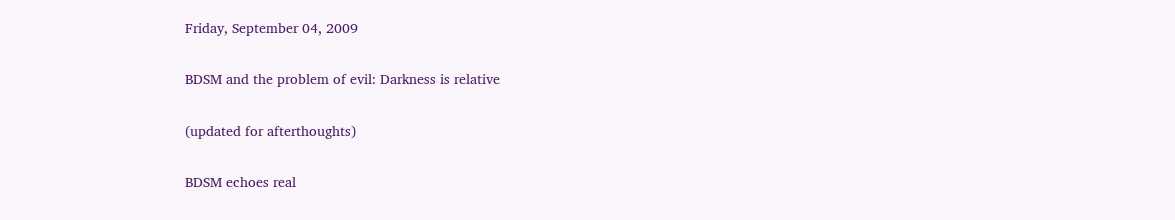Friday, September 04, 2009

BDSM and the problem of evil: Darkness is relative

(updated for afterthoughts)

BDSM echoes real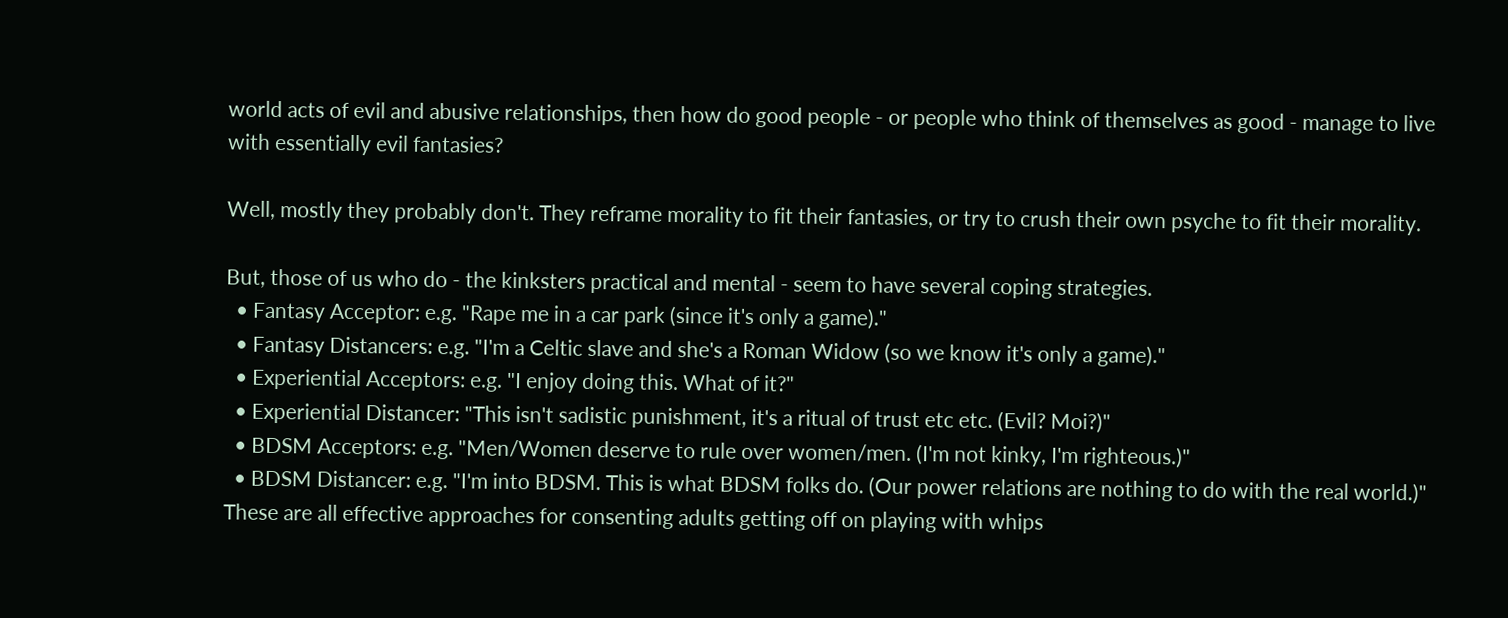world acts of evil and abusive relationships, then how do good people - or people who think of themselves as good - manage to live with essentially evil fantasies?

Well, mostly they probably don't. They reframe morality to fit their fantasies, or try to crush their own psyche to fit their morality.

But, those of us who do - the kinksters practical and mental - seem to have several coping strategies.
  • Fantasy Acceptor: e.g. "Rape me in a car park (since it's only a game)."
  • Fantasy Distancers: e.g. "I'm a Celtic slave and she's a Roman Widow (so we know it's only a game)."
  • Experiential Acceptors: e.g. "I enjoy doing this. What of it?"
  • Experiential Distancer: "This isn't sadistic punishment, it's a ritual of trust etc etc. (Evil? Moi?)"
  • BDSM Acceptors: e.g. "Men/Women deserve to rule over women/men. (I'm not kinky, I'm righteous.)"
  • BDSM Distancer: e.g. "I'm into BDSM. This is what BDSM folks do. (Our power relations are nothing to do with the real world.)"
These are all effective approaches for consenting adults getting off on playing with whips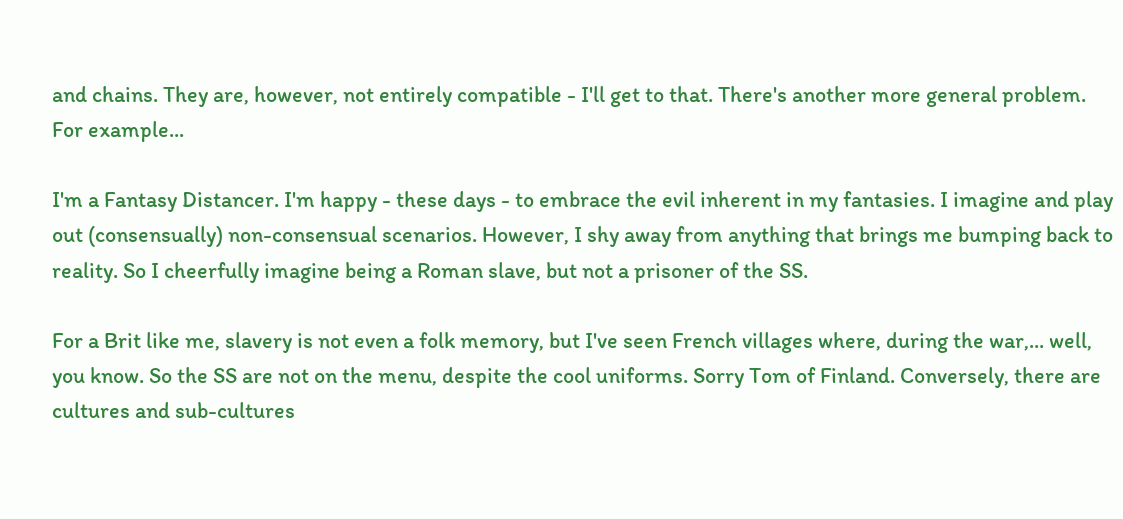and chains. They are, however, not entirely compatible - I'll get to that. There's another more general problem. For example...

I'm a Fantasy Distancer. I'm happy - these days - to embrace the evil inherent in my fantasies. I imagine and play out (consensually) non-consensual scenarios. However, I shy away from anything that brings me bumping back to reality. So I cheerfully imagine being a Roman slave, but not a prisoner of the SS.

For a Brit like me, slavery is not even a folk memory, but I've seen French villages where, during the war,... well, you know. So the SS are not on the menu, despite the cool uniforms. Sorry Tom of Finland. Conversely, there are cultures and sub-cultures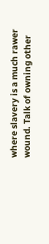where slavery is a much rawer wound. Talk of owning other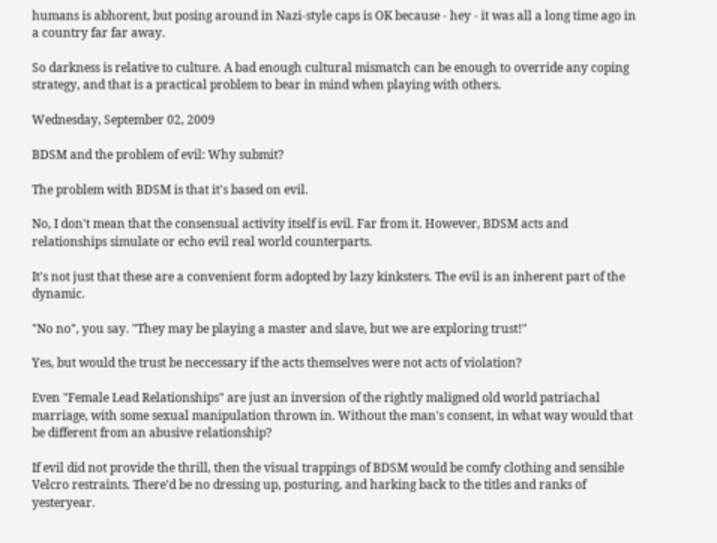humans is abhorent, but posing around in Nazi-style caps is OK because - hey - it was all a long time ago in a country far far away.

So darkness is relative to culture. A bad enough cultural mismatch can be enough to override any coping strategy, and that is a practical problem to bear in mind when playing with others.

Wednesday, September 02, 2009

BDSM and the problem of evil: Why submit?

The problem with BDSM is that it's based on evil.

No, I don't mean that the consensual activity itself is evil. Far from it. However, BDSM acts and relationships simulate or echo evil real world counterparts.

It's not just that these are a convenient form adopted by lazy kinksters. The evil is an inherent part of the dynamic.

"No no", you say. "They may be playing a master and slave, but we are exploring trust!"

Yes, but would the trust be neccessary if the acts themselves were not acts of violation?

Even "Female Lead Relationships" are just an inversion of the rightly maligned old world patriachal marriage, with some sexual manipulation thrown in. Without the man's consent, in what way would that be different from an abusive relationship?

If evil did not provide the thrill, then the visual trappings of BDSM would be comfy clothing and sensible Velcro restraints. There'd be no dressing up, posturing, and harking back to the titles and ranks of yesteryear.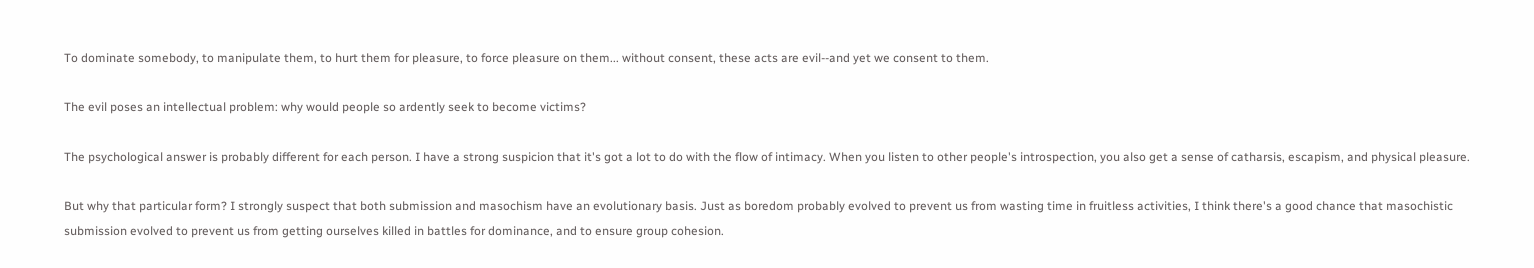To dominate somebody, to manipulate them, to hurt them for pleasure, to force pleasure on them... without consent, these acts are evil--and yet we consent to them.

The evil poses an intellectual problem: why would people so ardently seek to become victims?

The psychological answer is probably different for each person. I have a strong suspicion that it's got a lot to do with the flow of intimacy. When you listen to other people's introspection, you also get a sense of catharsis, escapism, and physical pleasure.

But why that particular form? I strongly suspect that both submission and masochism have an evolutionary basis. Just as boredom probably evolved to prevent us from wasting time in fruitless activities, I think there's a good chance that masochistic submission evolved to prevent us from getting ourselves killed in battles for dominance, and to ensure group cohesion.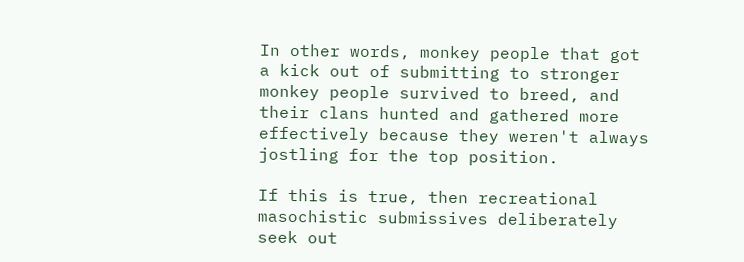In other words, monkey people that got a kick out of submitting to stronger monkey people survived to breed, and their clans hunted and gathered more effectively because they weren't always jostling for the top position.

If this is true, then recreational masochistic submissives deliberately seek out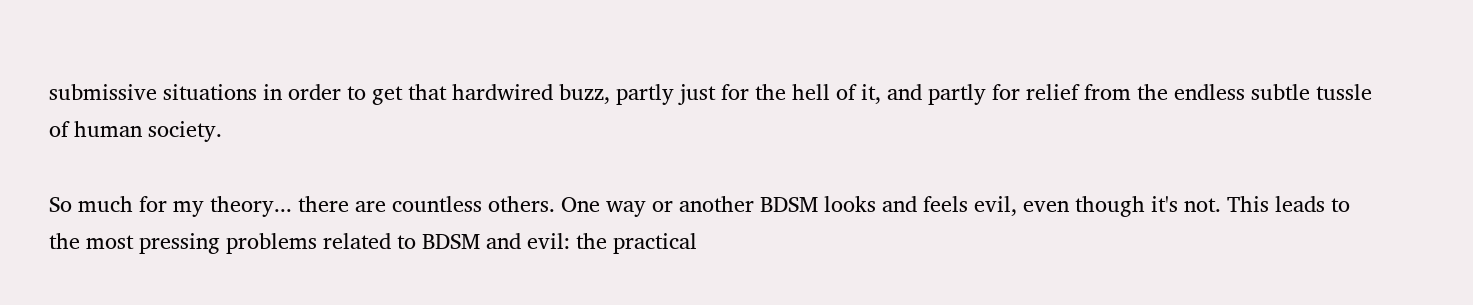submissive situations in order to get that hardwired buzz, partly just for the hell of it, and partly for relief from the endless subtle tussle of human society.

So much for my theory... there are countless others. One way or another BDSM looks and feels evil, even though it's not. This leads to the most pressing problems related to BDSM and evil: the practical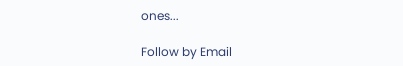ones...

Follow by Email